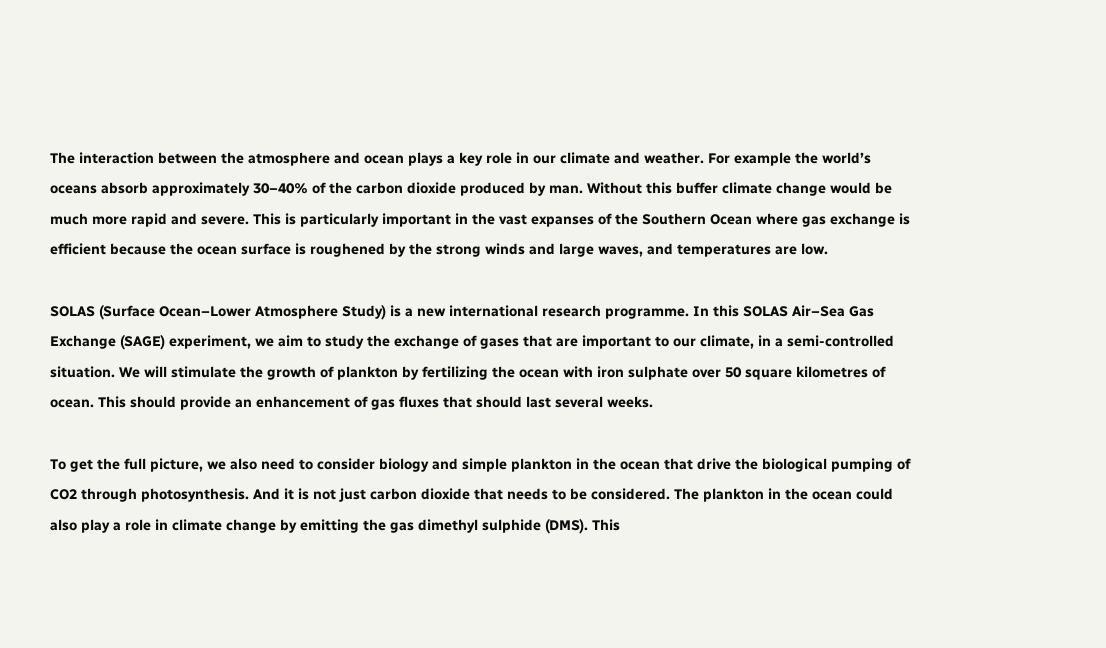The interaction between the atmosphere and ocean plays a key role in our climate and weather. For example the world’s oceans absorb approximately 30–40% of the carbon dioxide produced by man. Without this buffer climate change would be much more rapid and severe. This is particularly important in the vast expanses of the Southern Ocean where gas exchange is efficient because the ocean surface is roughened by the strong winds and large waves, and temperatures are low.

SOLAS (Surface Ocean–Lower Atmosphere Study) is a new international research programme. In this SOLAS Air–Sea Gas Exchange (SAGE) experiment, we aim to study the exchange of gases that are important to our climate, in a semi-controlled situation. We will stimulate the growth of plankton by fertilizing the ocean with iron sulphate over 50 square kilometres of ocean. This should provide an enhancement of gas fluxes that should last several weeks.

To get the full picture, we also need to consider biology and simple plankton in the ocean that drive the biological pumping of CO2 through photosynthesis. And it is not just carbon dioxide that needs to be considered. The plankton in the ocean could also play a role in climate change by emitting the gas dimethyl sulphide (DMS). This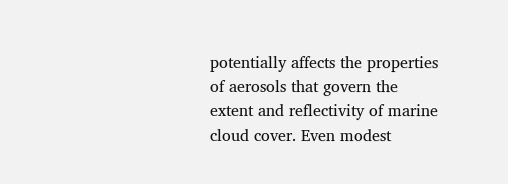potentially affects the properties of aerosols that govern the extent and reflectivity of marine cloud cover. Even modest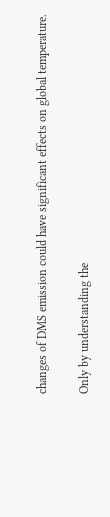changes of DMS emission could have significant effects on global temperature.

Only by understanding the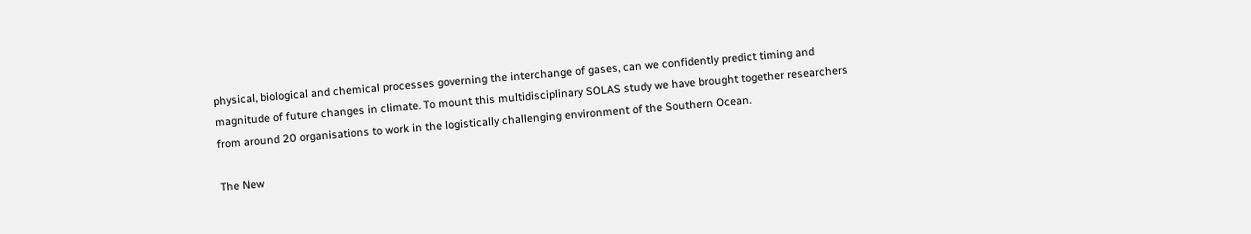physical, biological and chemical processes governing the interchange of gases, can we confidently predict timing and magnitude of future changes in climate. To mount this multidisciplinary SOLAS study we have brought together researchers from around 20 organisations to work in the logistically challenging environment of the Southern Ocean.

The New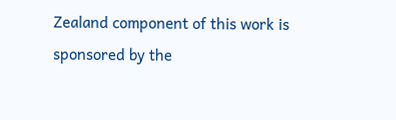Zealand component of this work is sponsored by the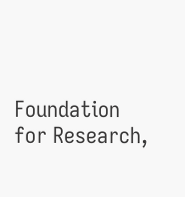Foundation for Research,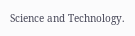Science and Technology.